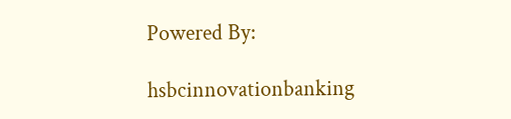Powered By:

hsbcinnovationbanking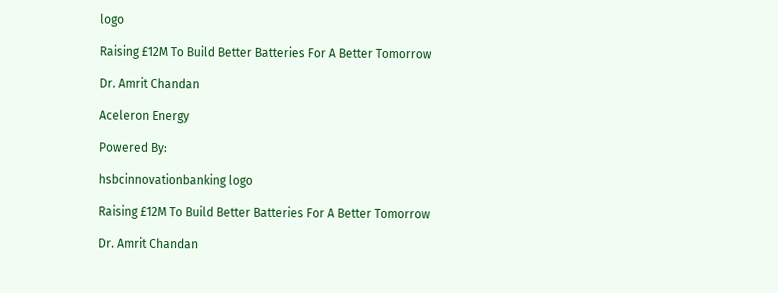logo

Raising £12M To Build Better Batteries For A Better Tomorrow

Dr. Amrit Chandan

Aceleron Energy

Powered By:

hsbcinnovationbanking logo

Raising £12M To Build Better Batteries For A Better Tomorrow

Dr. Amrit Chandan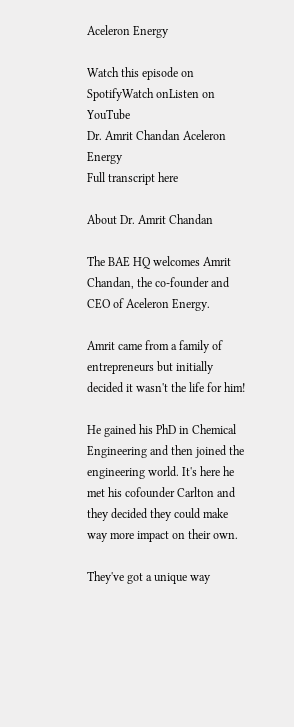Aceleron Energy

Watch this episode on SpotifyWatch onListen on YouTube
Dr. Amrit Chandan Aceleron Energy
Full transcript here

About Dr. Amrit Chandan

The BAE HQ welcomes Amrit Chandan, the co-founder and CEO of Aceleron Energy.

Amrit came from a family of entrepreneurs but initially decided it wasn't the life for him!

He gained his PhD in Chemical Engineering and then joined the engineering world. It's here he met his cofounder Carlton and they decided they could make way more impact on their own.

They've got a unique way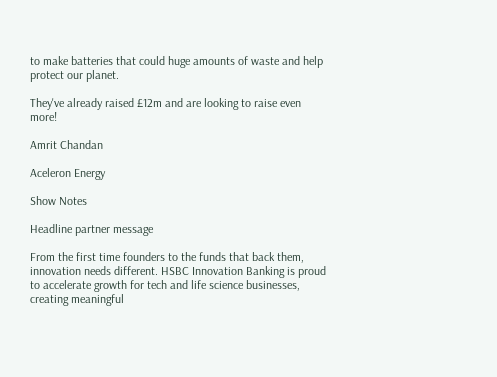to make batteries that could huge amounts of waste and help protect our planet.

They've already raised £12m and are looking to raise even more!

Amrit Chandan

Aceleron Energy

Show Notes

Headline partner message

From the first time founders to the funds that back them, innovation needs different. HSBC Innovation Banking is proud to accelerate growth for tech and life science businesses, creating meaningful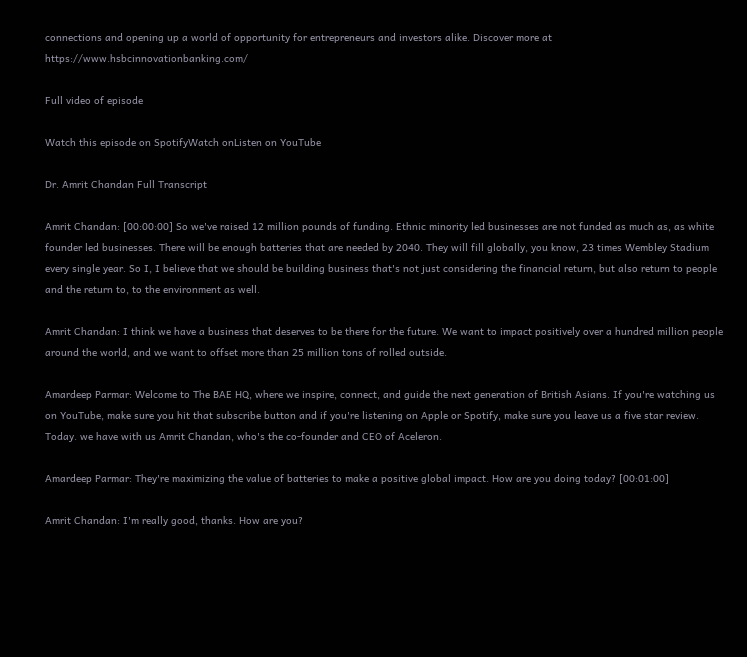connections and opening up a world of opportunity for entrepreneurs and investors alike. Discover more at https://www.hsbcinnovationbanking.com/

Full video of episode

Watch this episode on SpotifyWatch onListen on YouTube

Dr. Amrit Chandan Full Transcript

Amrit Chandan: [00:00:00] So we've raised 12 million pounds of funding. Ethnic minority led businesses are not funded as much as, as white founder led businesses. There will be enough batteries that are needed by 2040. They will fill globally, you know, 23 times Wembley Stadium every single year. So I, I believe that we should be building business that's not just considering the financial return, but also return to people and the return to, to the environment as well.

Amrit Chandan: I think we have a business that deserves to be there for the future. We want to impact positively over a hundred million people around the world, and we want to offset more than 25 million tons of rolled outside.

Amardeep Parmar: Welcome to The BAE HQ, where we inspire, connect, and guide the next generation of British Asians. If you're watching us on YouTube, make sure you hit that subscribe button and if you're listening on Apple or Spotify, make sure you leave us a five star review. Today. we have with us Amrit Chandan, who's the co-founder and CEO of Aceleron.

Amardeep Parmar: They're maximizing the value of batteries to make a positive global impact. How are you doing today? [00:01:00]

Amrit Chandan: I'm really good, thanks. How are you?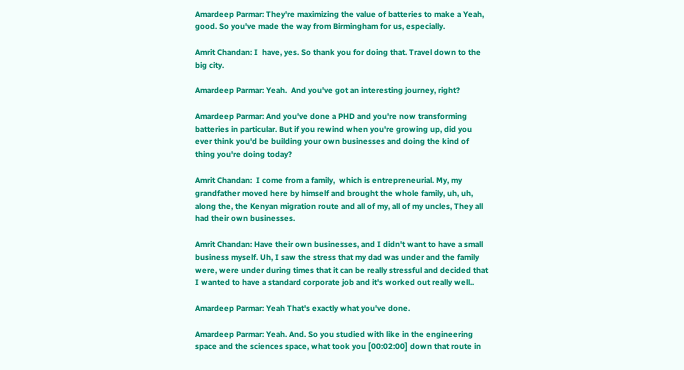Amardeep Parmar: They're maximizing the value of batteries to make a Yeah, good. So you've made the way from Birmingham for us, especially.

Amrit Chandan: I  have, yes. So thank you for doing that. Travel down to the big city.

Amardeep Parmar: Yeah.  And you've got an interesting journey, right?

Amardeep Parmar: And you've done a PHD and you're now transforming batteries in particular. But if you rewind when you're growing up, did you ever think you'd be building your own businesses and doing the kind of thing you're doing today?

Amrit Chandan:  I come from a family,  which is entrepreneurial. My, my grandfather moved here by himself and brought the whole family, uh, uh, along the, the Kenyan migration route and all of my, all of my uncles, They all had their own businesses.

Amrit Chandan: Have their own businesses, and I didn't want to have a small business myself. Uh, I saw the stress that my dad was under and the family were, were under during times that it can be really stressful and decided that I wanted to have a standard corporate job and it's worked out really well..

Amardeep Parmar: Yeah That's exactly what you've done.

Amardeep Parmar: Yeah. And. So you studied with like in the engineering space and the sciences space, what took you [00:02:00] down that route in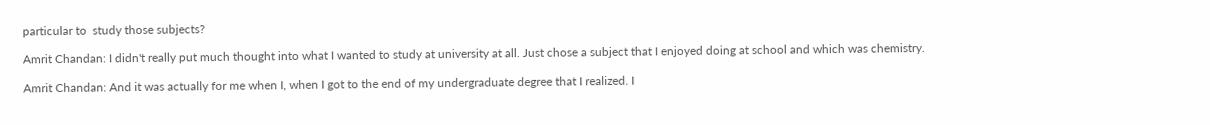particular to  study those subjects?

Amrit Chandan: I didn't really put much thought into what I wanted to study at university at all. Just chose a subject that I enjoyed doing at school and which was chemistry.

Amrit Chandan: And it was actually for me when I, when I got to the end of my undergraduate degree that I realized. I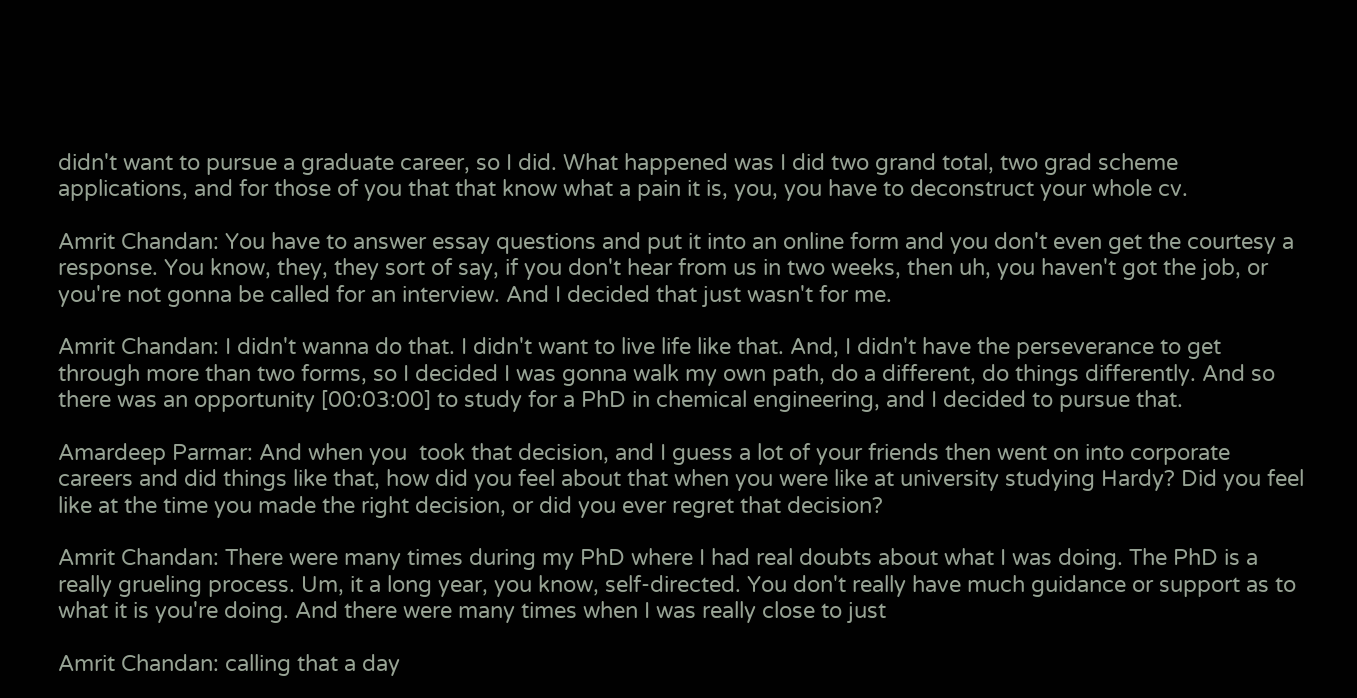didn't want to pursue a graduate career, so I did. What happened was I did two grand total, two grad scheme applications, and for those of you that that know what a pain it is, you, you have to deconstruct your whole cv.

Amrit Chandan: You have to answer essay questions and put it into an online form and you don't even get the courtesy a response. You know, they, they sort of say, if you don't hear from us in two weeks, then uh, you haven't got the job, or you're not gonna be called for an interview. And I decided that just wasn't for me.

Amrit Chandan: I didn't wanna do that. I didn't want to live life like that. And, I didn't have the perseverance to get through more than two forms, so I decided I was gonna walk my own path, do a different, do things differently. And so there was an opportunity [00:03:00] to study for a PhD in chemical engineering, and I decided to pursue that.

Amardeep Parmar: And when you  took that decision, and I guess a lot of your friends then went on into corporate careers and did things like that, how did you feel about that when you were like at university studying Hardy? Did you feel like at the time you made the right decision, or did you ever regret that decision?

Amrit Chandan: There were many times during my PhD where I had real doubts about what I was doing. The PhD is a really grueling process. Um, it a long year, you know, self-directed. You don't really have much guidance or support as to what it is you're doing. And there were many times when I was really close to just

Amrit Chandan: calling that a day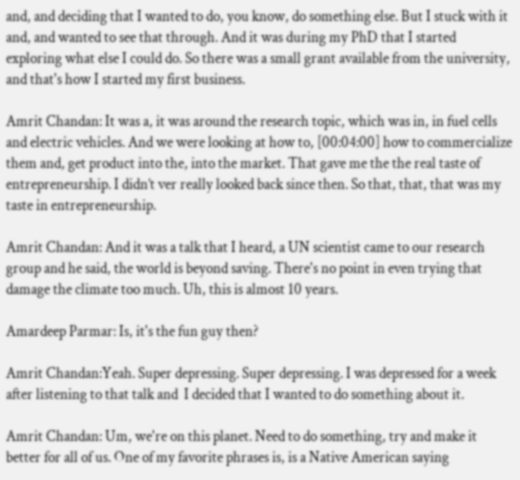and, and deciding that I wanted to do, you know, do something else. But I stuck with it and, and wanted to see that through. And it was during my PhD that I started exploring what else I could do. So there was a small grant available from the university, and that's how I started my first business.

Amrit Chandan: It was a, it was around the research topic, which was in, in fuel cells and electric vehicles. And we were looking at how to, [00:04:00] how to commercialize them and, get product into the, into the market. That gave me the the real taste of entrepreneurship. I didn’t ver really looked back since then. So that, that, that was my taste in entrepreneurship.

Amrit Chandan: And it was a talk that I heard, a UN scientist came to our research group and he said, the world is beyond saving. There's no point in even trying that damage the climate too much. Uh, this is almost 10 years.

Amardeep Parmar: Is, it's the fun guy then?

Amrit Chandan:Yeah. Super depressing. Super depressing. I was depressed for a week after listening to that talk and  I decided that I wanted to do something about it.

Amrit Chandan: Um, we're on this planet. Need to do something, try and make it better for all of us. One of my favorite phrases is, is a Native American saying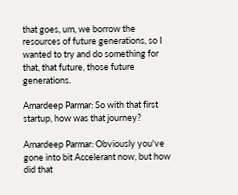that goes, um, we borrow the resources of future generations, so I wanted to try and do something for that, that future, those future generations.

Amardeep Parmar: So with that first startup, how was that journey?

Amardeep Parmar: Obviously you've gone into bit Accelerant now, but how did that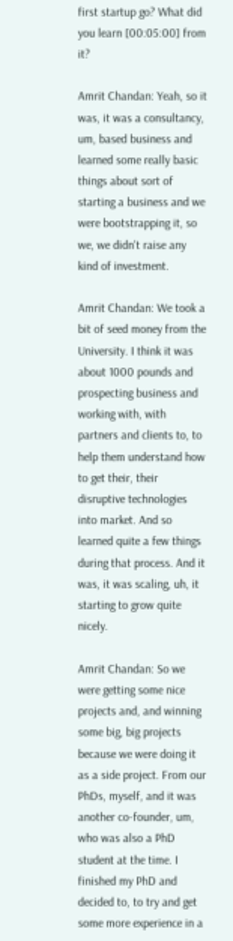first startup go? What did you learn [00:05:00] from it?

Amrit Chandan: Yeah, so it was, it was a consultancy, um, based business and learned some really basic things about sort of starting a business and we were bootstrapping it, so we, we didn't raise any kind of investment.

Amrit Chandan: We took a bit of seed money from the University. I think it was about 1000 pounds and prospecting business and working with, with partners and clients to, to help them understand how to get their, their disruptive technologies into market. And so learned quite a few things during that process. And it was, it was scaling, uh, it starting to grow quite nicely.

Amrit Chandan: So we were getting some nice projects and, and winning some big, big projects because we were doing it as a side project. From our PhDs, myself, and it was another co-founder, um, who was also a PhD student at the time. I finished my PhD and decided to, to try and get some more experience in a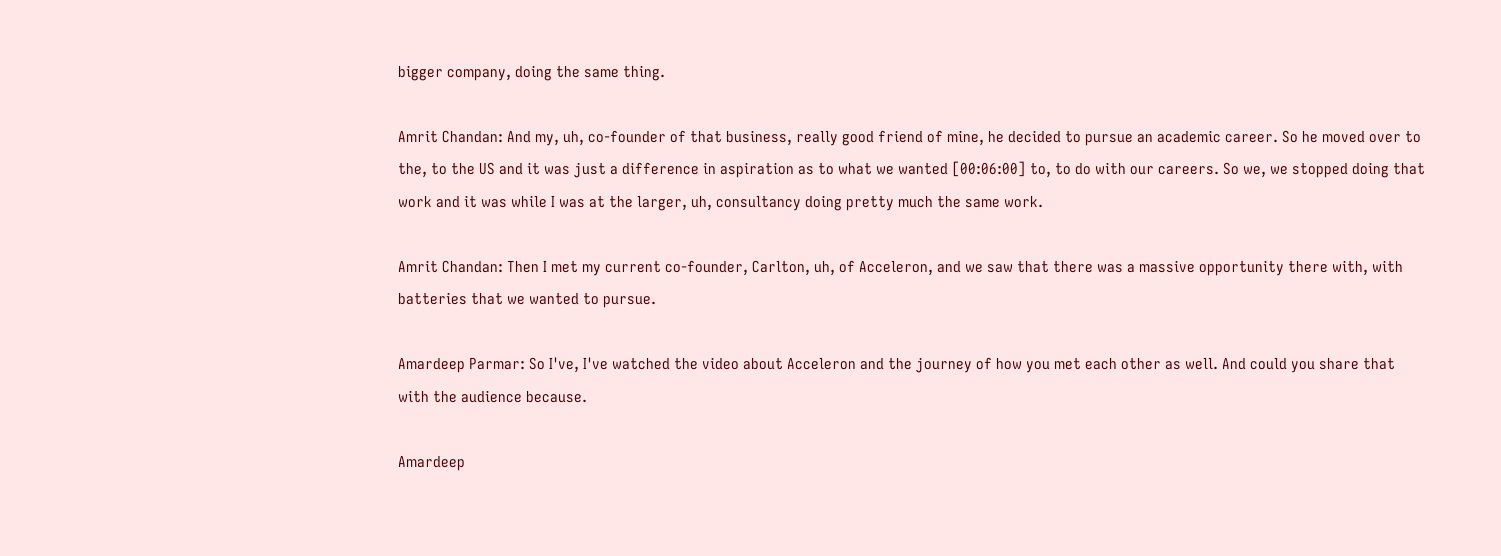bigger company, doing the same thing.

Amrit Chandan: And my, uh, co-founder of that business, really good friend of mine, he decided to pursue an academic career. So he moved over to the, to the US and it was just a difference in aspiration as to what we wanted [00:06:00] to, to do with our careers. So we, we stopped doing that work and it was while I was at the larger, uh, consultancy doing pretty much the same work.

Amrit Chandan: Then I met my current co-founder, Carlton, uh, of Acceleron, and we saw that there was a massive opportunity there with, with batteries that we wanted to pursue.

Amardeep Parmar: So I've, I've watched the video about Acceleron and the journey of how you met each other as well. And could you share that with the audience because.

Amardeep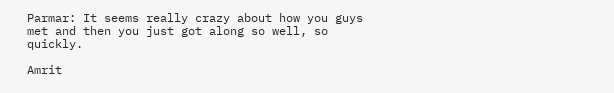Parmar: It seems really crazy about how you guys met and then you just got along so well, so quickly.

Amrit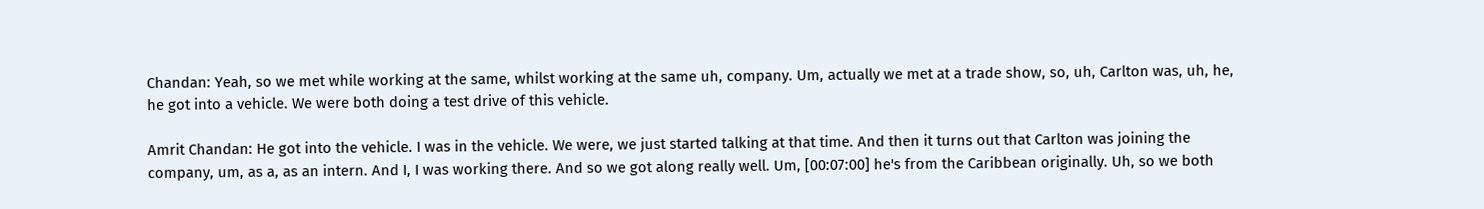Chandan: Yeah, so we met while working at the same, whilst working at the same uh, company. Um, actually we met at a trade show, so, uh, Carlton was, uh, he, he got into a vehicle. We were both doing a test drive of this vehicle.

Amrit Chandan: He got into the vehicle. I was in the vehicle. We were, we just started talking at that time. And then it turns out that Carlton was joining the company, um, as a, as an intern. And I, I was working there. And so we got along really well. Um, [00:07:00] he's from the Caribbean originally. Uh, so we both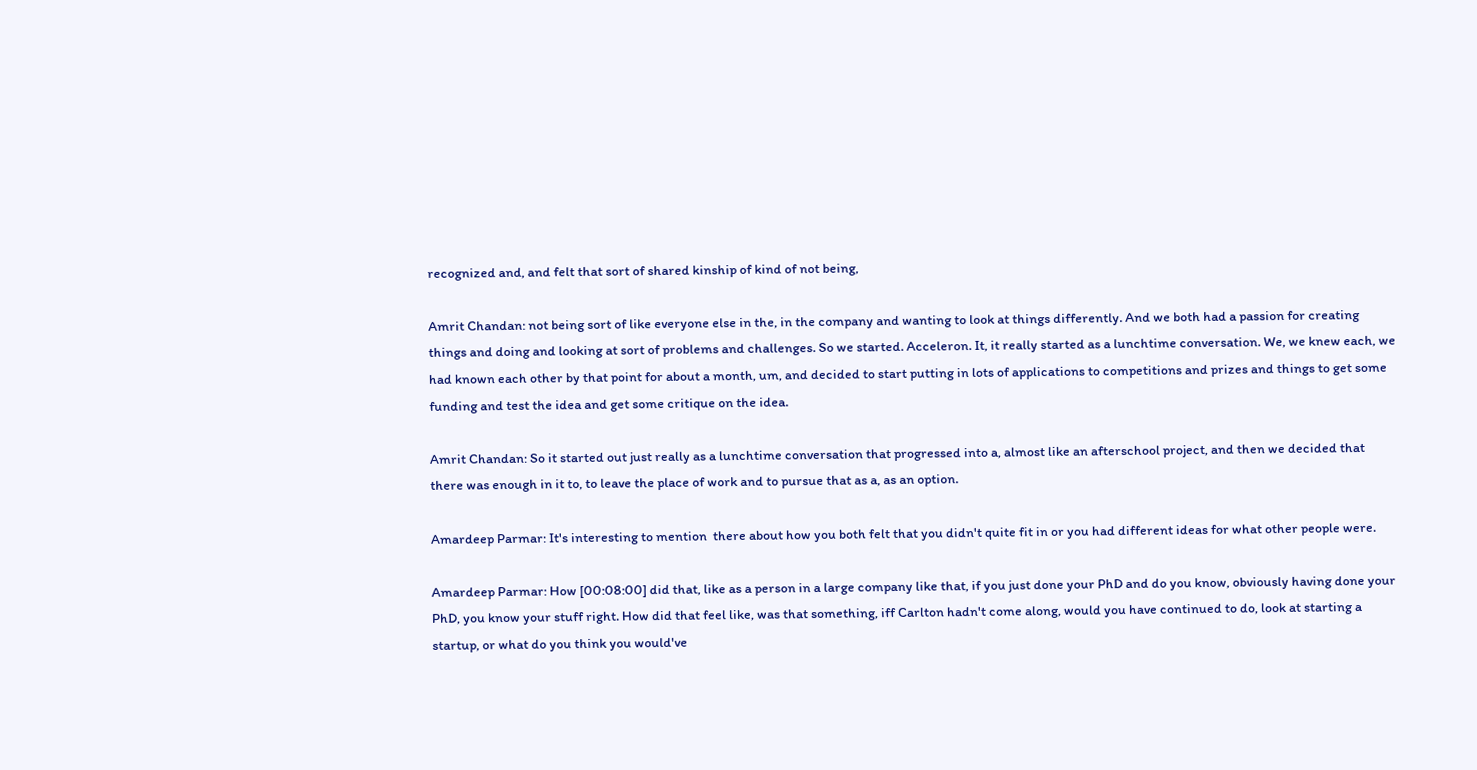recognized and, and felt that sort of shared kinship of kind of not being,

Amrit Chandan: not being sort of like everyone else in the, in the company and wanting to look at things differently. And we both had a passion for creating things and doing and looking at sort of problems and challenges. So we started. Acceleron. It, it really started as a lunchtime conversation. We, we knew each, we had known each other by that point for about a month, um, and decided to start putting in lots of applications to competitions and prizes and things to get some funding and test the idea and get some critique on the idea.

Amrit Chandan: So it started out just really as a lunchtime conversation that progressed into a, almost like an afterschool project, and then we decided that there was enough in it to, to leave the place of work and to pursue that as a, as an option.

Amardeep Parmar: It's interesting to mention  there about how you both felt that you didn't quite fit in or you had different ideas for what other people were.

Amardeep Parmar: How [00:08:00] did that, like as a person in a large company like that, if you just done your PhD and do you know, obviously having done your PhD, you know your stuff right. How did that feel like, was that something, iff Carlton hadn't come along, would you have continued to do, look at starting a startup, or what do you think you would've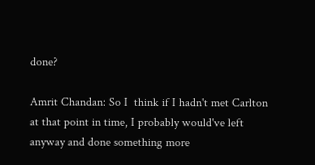done?

Amrit Chandan: So I  think if I hadn't met Carlton at that point in time, I probably would've left anyway and done something more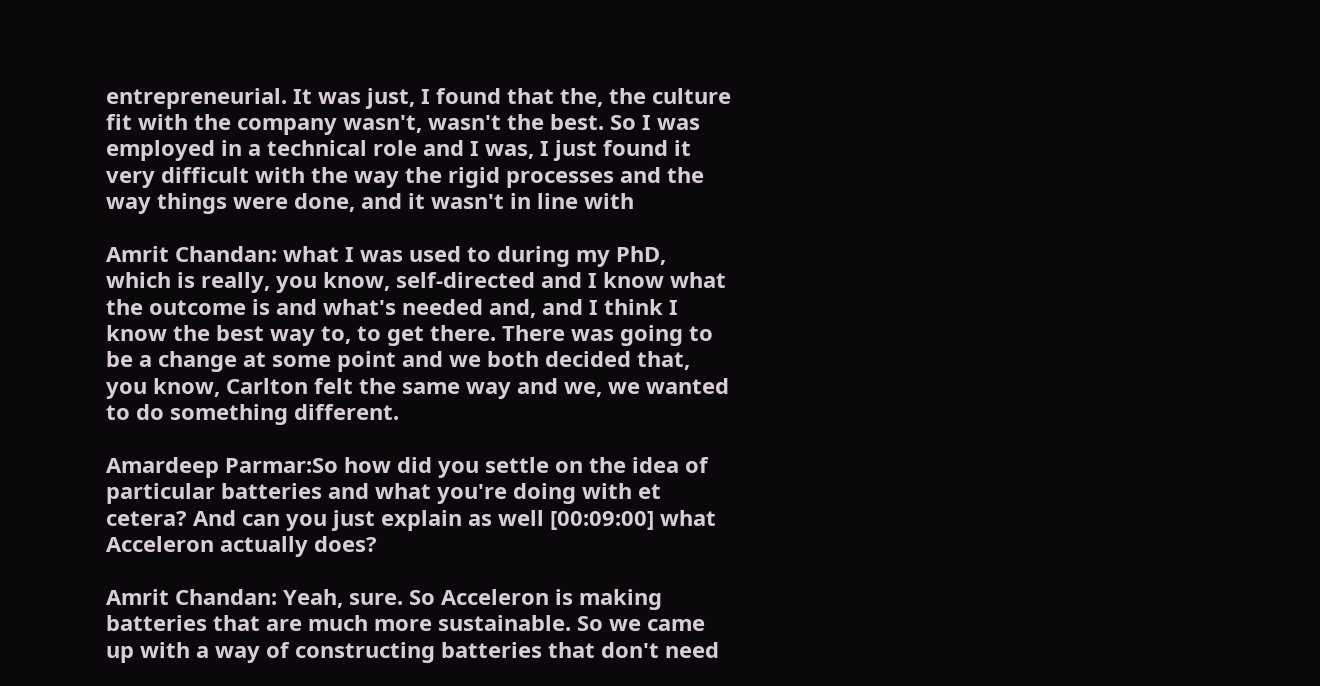entrepreneurial. It was just, I found that the, the culture fit with the company wasn't, wasn't the best. So I was employed in a technical role and I was, I just found it very difficult with the way the rigid processes and the way things were done, and it wasn't in line with

Amrit Chandan: what I was used to during my PhD, which is really, you know, self-directed and I know what the outcome is and what's needed and, and I think I know the best way to, to get there. There was going to be a change at some point and we both decided that, you know, Carlton felt the same way and we, we wanted to do something different.

Amardeep Parmar:So how did you settle on the idea of particular batteries and what you're doing with et cetera? And can you just explain as well [00:09:00] what Acceleron actually does?

Amrit Chandan: Yeah, sure. So Acceleron is making batteries that are much more sustainable. So we came up with a way of constructing batteries that don't need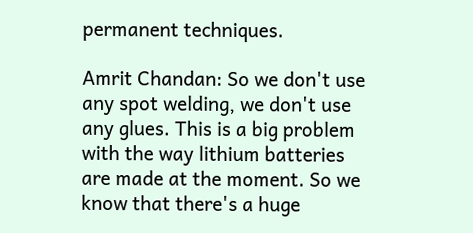permanent techniques.

Amrit Chandan: So we don't use any spot welding, we don't use any glues. This is a big problem with the way lithium batteries are made at the moment. So we know that there's a huge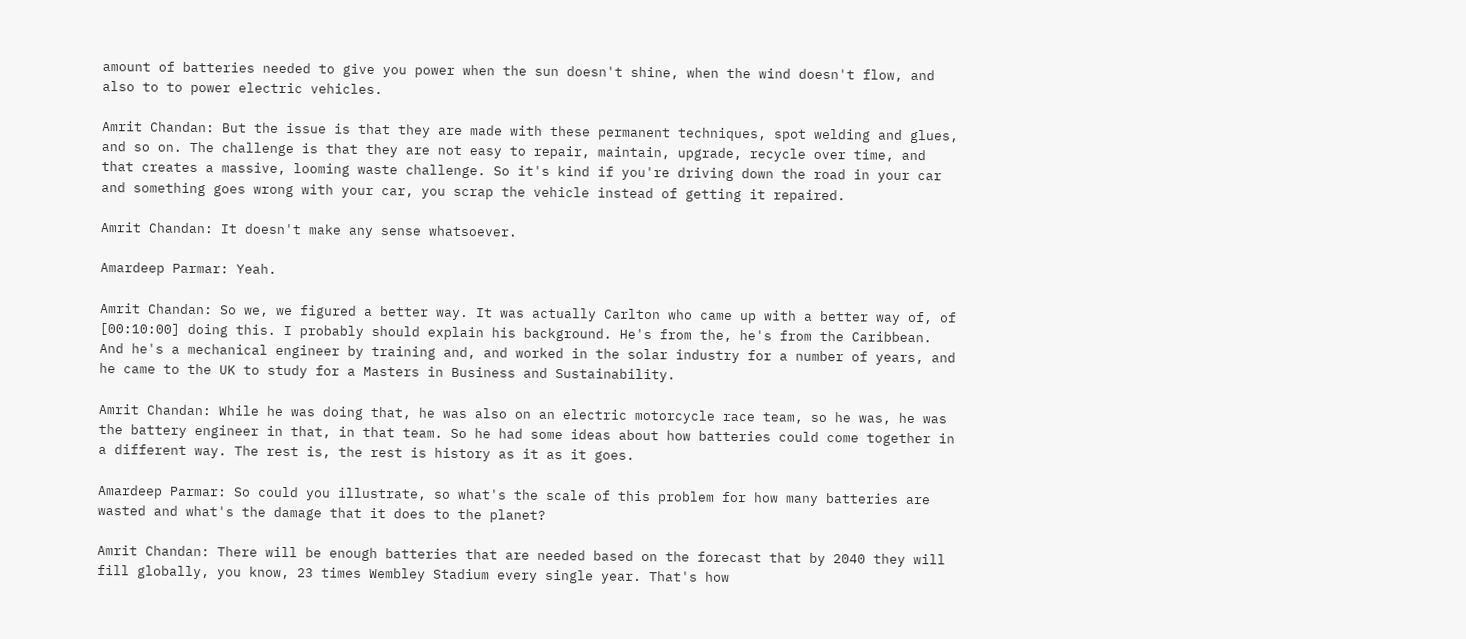amount of batteries needed to give you power when the sun doesn't shine, when the wind doesn't flow, and also to to power electric vehicles.

Amrit Chandan: But the issue is that they are made with these permanent techniques, spot welding and glues, and so on. The challenge is that they are not easy to repair, maintain, upgrade, recycle over time, and that creates a massive, looming waste challenge. So it's kind if you're driving down the road in your car and something goes wrong with your car, you scrap the vehicle instead of getting it repaired.

Amrit Chandan: It doesn't make any sense whatsoever.

Amardeep Parmar: Yeah.

Amrit Chandan: So we, we figured a better way. It was actually Carlton who came up with a better way of, of [00:10:00] doing this. I probably should explain his background. He's from the, he's from the Caribbean. And he's a mechanical engineer by training and, and worked in the solar industry for a number of years, and he came to the UK to study for a Masters in Business and Sustainability.

Amrit Chandan: While he was doing that, he was also on an electric motorcycle race team, so he was, he was the battery engineer in that, in that team. So he had some ideas about how batteries could come together in a different way. The rest is, the rest is history as it as it goes.

Amardeep Parmar: So could you illustrate, so what's the scale of this problem for how many batteries are wasted and what's the damage that it does to the planet?

Amrit Chandan: There will be enough batteries that are needed based on the forecast that by 2040 they will fill globally, you know, 23 times Wembley Stadium every single year. That's how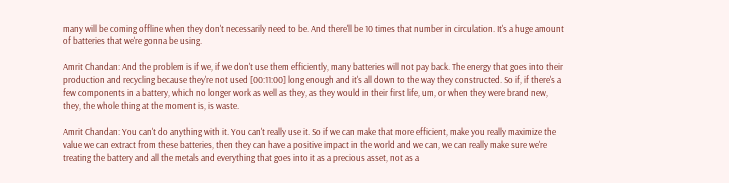many will be coming offline when they don't necessarily need to be. And there'll be 10 times that number in circulation. It's a huge amount of batteries that we're gonna be using.

Amrit Chandan: And the problem is if we, if we don't use them efficiently, many batteries will not pay back. The energy that goes into their production and recycling because they're not used [00:11:00] long enough and it's all down to the way they constructed. So if, if there's a few components in a battery, which no longer work as well as they, as they would in their first life, um, or when they were brand new, they, the whole thing at the moment is, is waste.

Amrit Chandan: You can't do anything with it. You can't really use it. So if we can make that more efficient, make you really maximize the value we can extract from these batteries, then they can have a positive impact in the world and we can, we can really make sure we're treating the battery and all the metals and everything that goes into it as a precious asset, not as a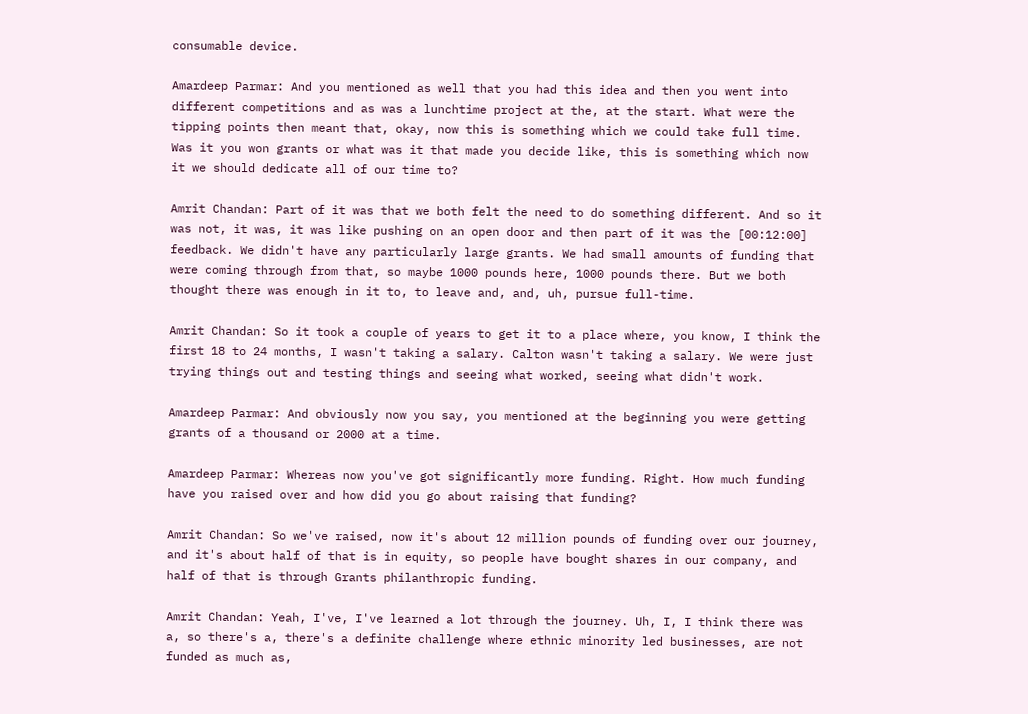consumable device.

Amardeep Parmar: And you mentioned as well that you had this idea and then you went into different competitions and as was a lunchtime project at the, at the start. What were the tipping points then meant that, okay, now this is something which we could take full time. Was it you won grants or what was it that made you decide like, this is something which now it we should dedicate all of our time to?

Amrit Chandan: Part of it was that we both felt the need to do something different. And so it was not, it was, it was like pushing on an open door and then part of it was the [00:12:00] feedback. We didn't have any particularly large grants. We had small amounts of funding that were coming through from that, so maybe 1000 pounds here, 1000 pounds there. But we both thought there was enough in it to, to leave and, and, uh, pursue full-time.

Amrit Chandan: So it took a couple of years to get it to a place where, you know, I think the first 18 to 24 months, I wasn't taking a salary. Calton wasn't taking a salary. We were just trying things out and testing things and seeing what worked, seeing what didn't work.

Amardeep Parmar: And obviously now you say, you mentioned at the beginning you were getting grants of a thousand or 2000 at a time.

Amardeep Parmar: Whereas now you've got significantly more funding. Right. How much funding have you raised over and how did you go about raising that funding?

Amrit Chandan: So we've raised, now it's about 12 million pounds of funding over our journey, and it's about half of that is in equity, so people have bought shares in our company, and half of that is through Grants philanthropic funding.

Amrit Chandan: Yeah, I've, I've learned a lot through the journey. Uh, I, I think there was a, so there's a, there's a definite challenge where ethnic minority led businesses, are not funded as much as,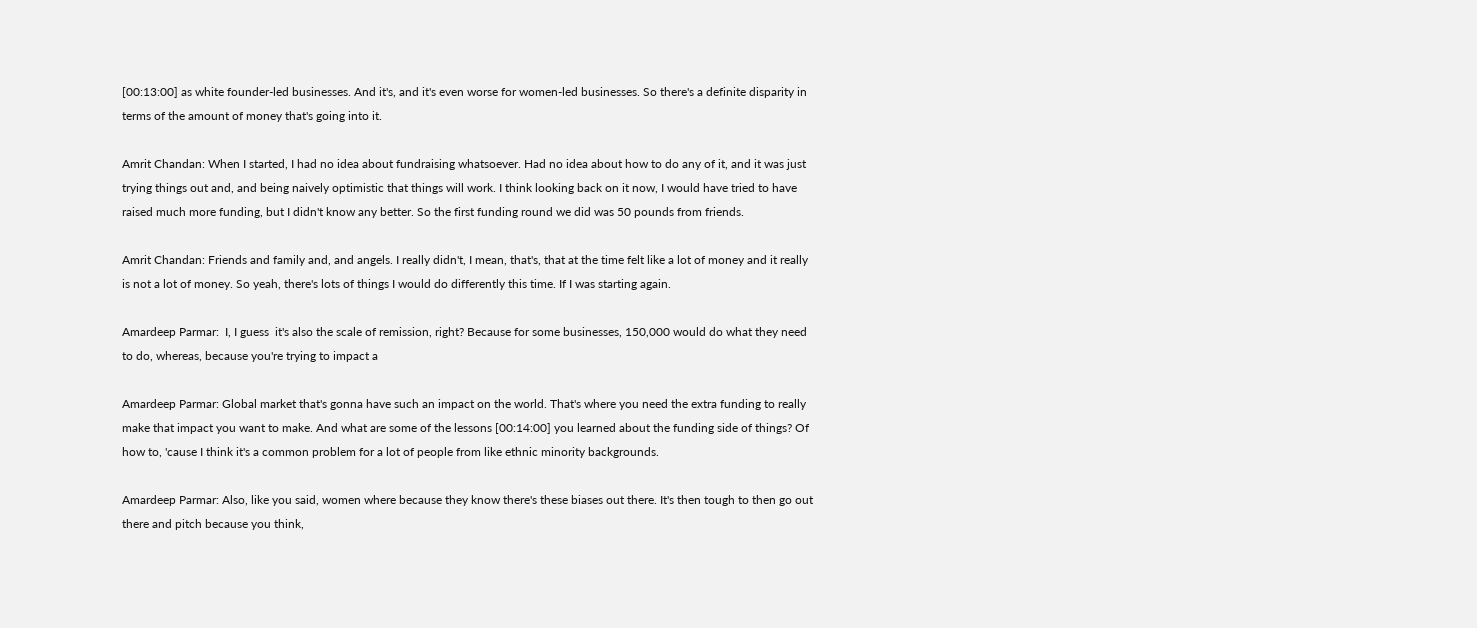[00:13:00] as white founder-led businesses. And it's, and it's even worse for women-led businesses. So there's a definite disparity in terms of the amount of money that's going into it.

Amrit Chandan: When I started, I had no idea about fundraising whatsoever. Had no idea about how to do any of it, and it was just trying things out and, and being naively optimistic that things will work. I think looking back on it now, I would have tried to have raised much more funding, but I didn't know any better. So the first funding round we did was 50 pounds from friends.

Amrit Chandan: Friends and family and, and angels. I really didn't, I mean, that's, that at the time felt like a lot of money and it really is not a lot of money. So yeah, there's lots of things I would do differently this time. If I was starting again.

Amardeep Parmar:  I, I guess  it's also the scale of remission, right? Because for some businesses, 150,000 would do what they need to do, whereas, because you're trying to impact a

Amardeep Parmar: Global market that's gonna have such an impact on the world. That's where you need the extra funding to really make that impact you want to make. And what are some of the lessons [00:14:00] you learned about the funding side of things? Of how to, 'cause I think it's a common problem for a lot of people from like ethnic minority backgrounds.

Amardeep Parmar: Also, like you said, women where because they know there's these biases out there. It's then tough to then go out there and pitch because you think,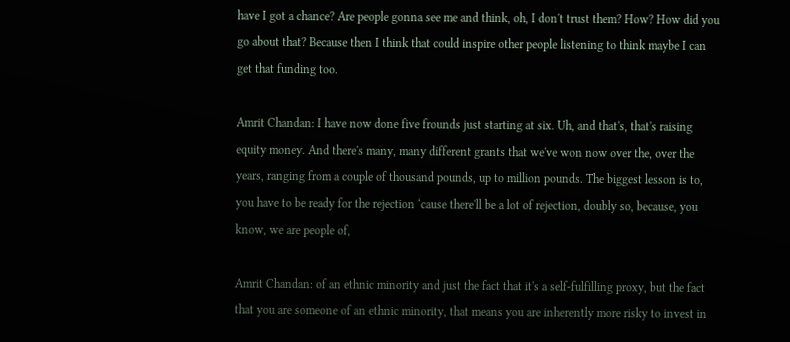have I got a chance? Are people gonna see me and think, oh, I don't trust them? How? How did you go about that? Because then I think that could inspire other people listening to think maybe I can get that funding too.

Amrit Chandan: I have now done five frounds just starting at six. Uh, and that's, that's raising equity money. And there's many, many different grants that we've won now over the, over the years, ranging from a couple of thousand pounds, up to million pounds. The biggest lesson is to, you have to be ready for the rejection ‘cause there'll be a lot of rejection, doubly so, because, you know, we are people of,

Amrit Chandan: of an ethnic minority and just the fact that it's a self-fulfilling proxy, but the fact that you are someone of an ethnic minority, that means you are inherently more risky to invest in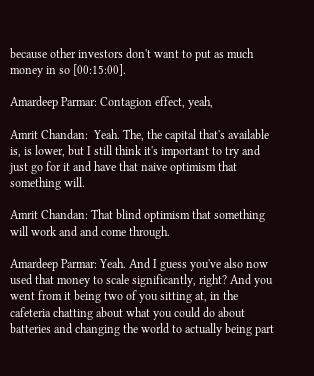because other investors don't want to put as much money in so [00:15:00].

Amardeep Parmar: Contagion effect, yeah,

Amrit Chandan:  Yeah. The, the capital that's available is, is lower, but I still think it's important to try and just go for it and have that naive optimism that something will.

Amrit Chandan: That blind optimism that something will work and and come through.

Amardeep Parmar: Yeah. And I guess you've also now used that money to scale significantly, right? And you went from it being two of you sitting at, in the cafeteria chatting about what you could do about batteries and changing the world to actually being part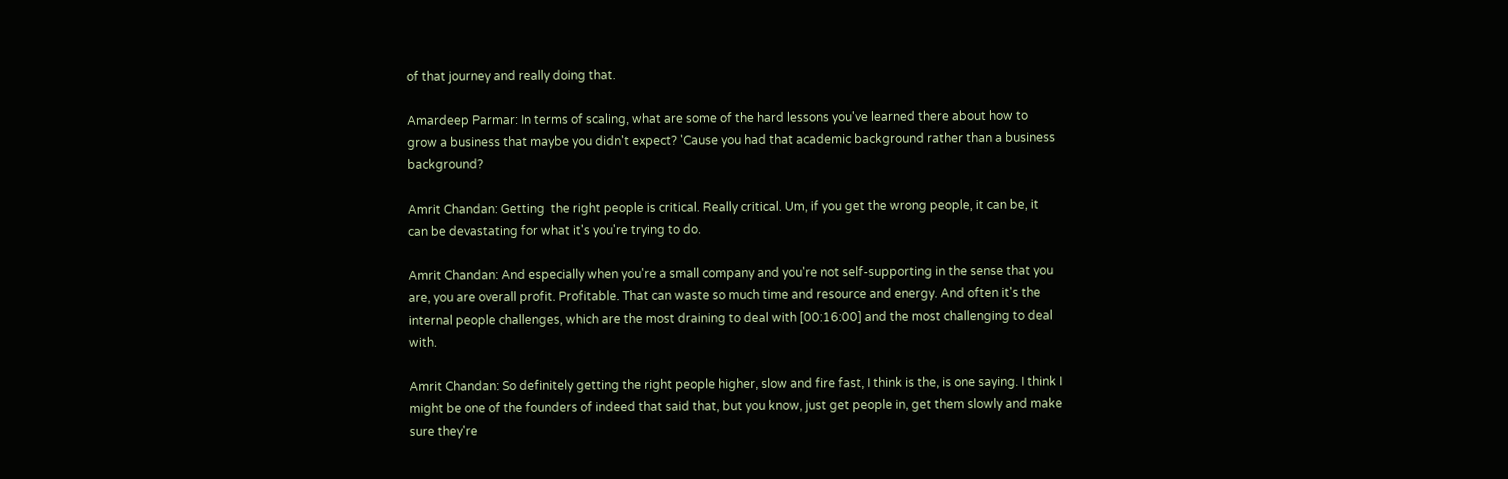of that journey and really doing that.

Amardeep Parmar: In terms of scaling, what are some of the hard lessons you've learned there about how to grow a business that maybe you didn't expect? 'Cause you had that academic background rather than a business background?

Amrit Chandan: Getting  the right people is critical. Really critical. Um, if you get the wrong people, it can be, it can be devastating for what it's you're trying to do.

Amrit Chandan: And especially when you're a small company and you're not self-supporting in the sense that you are, you are overall profit. Profitable. That can waste so much time and resource and energy. And often it's the internal people challenges, which are the most draining to deal with [00:16:00] and the most challenging to deal with.

Amrit Chandan: So definitely getting the right people higher, slow and fire fast, I think is the, is one saying. I think I might be one of the founders of indeed that said that, but you know, just get people in, get them slowly and make sure they're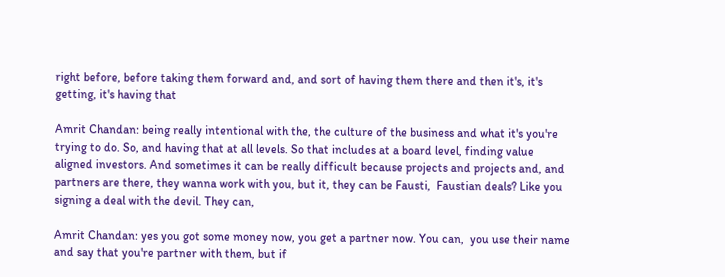right before, before taking them forward and, and sort of having them there and then it's, it's getting, it's having that

Amrit Chandan: being really intentional with the, the culture of the business and what it's you're trying to do. So, and having that at all levels. So that includes at a board level, finding value aligned investors. And sometimes it can be really difficult because projects and projects and, and partners are there, they wanna work with you, but it, they can be Fausti,  Faustian deals? Like you signing a deal with the devil. They can,

Amrit Chandan: yes you got some money now, you get a partner now. You can,  you use their name and say that you're partner with them, but if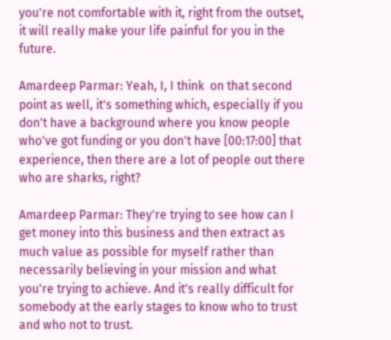you're not comfortable with it, right from the outset, it will really make your life painful for you in the future.

Amardeep Parmar: Yeah, I, I think  on that second point as well, it's something which, especially if you don't have a background where you know people who've got funding or you don't have [00:17:00] that experience, then there are a lot of people out there who are sharks, right?

Amardeep Parmar: They're trying to see how can I get money into this business and then extract as much value as possible for myself rather than necessarily believing in your mission and what you're trying to achieve. And it's really difficult for somebody at the early stages to know who to trust and who not to trust.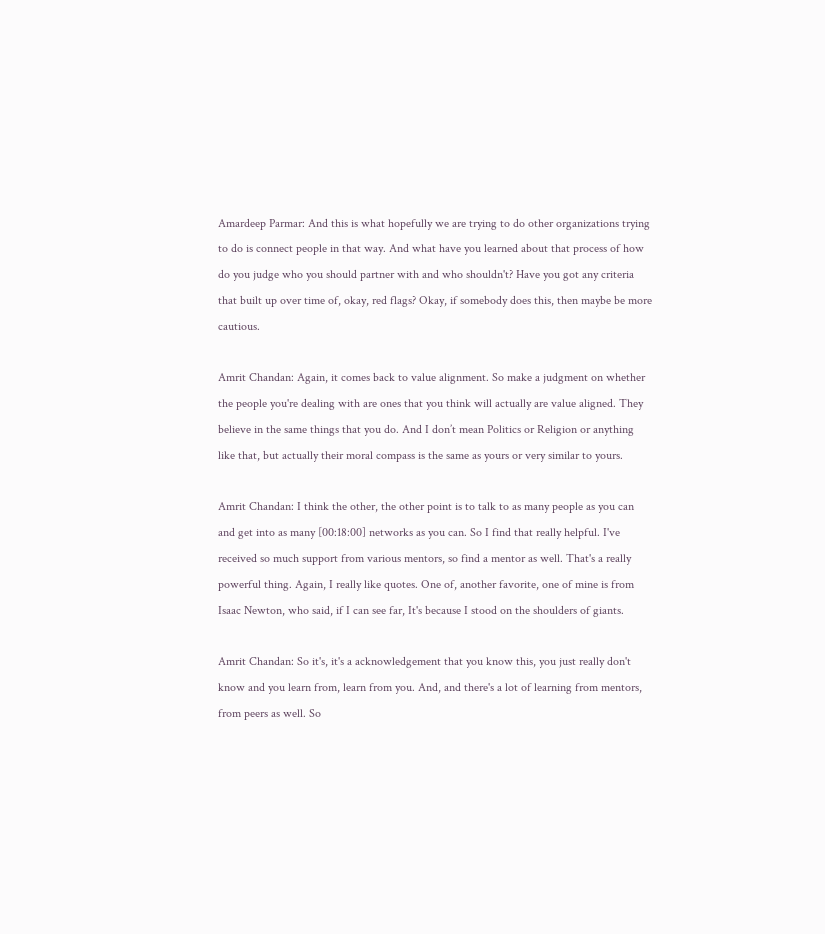Amardeep Parmar: And this is what hopefully we are trying to do other organizations trying to do is connect people in that way. And what have you learned about that process of how do you judge who you should partner with and who shouldn't? Have you got any criteria that built up over time of, okay, red flags? Okay, if somebody does this, then maybe be more cautious.

Amrit Chandan: Again, it comes back to value alignment. So make a judgment on whether the people you're dealing with are ones that you think will actually are value aligned. They believe in the same things that you do. And I don’t mean Politics or Religion or anything like that, but actually their moral compass is the same as yours or very similar to yours.

Amrit Chandan: I think the other, the other point is to talk to as many people as you can and get into as many [00:18:00] networks as you can. So I find that really helpful. I've received so much support from various mentors, so find a mentor as well. That's a really powerful thing. Again, I really like quotes. One of, another favorite, one of mine is from Isaac Newton, who said, if I can see far, It's because I stood on the shoulders of giants.

Amrit Chandan: So it's, it's a acknowledgement that you know this, you just really don't know and you learn from, learn from you. And, and there's a lot of learning from mentors, from peers as well. So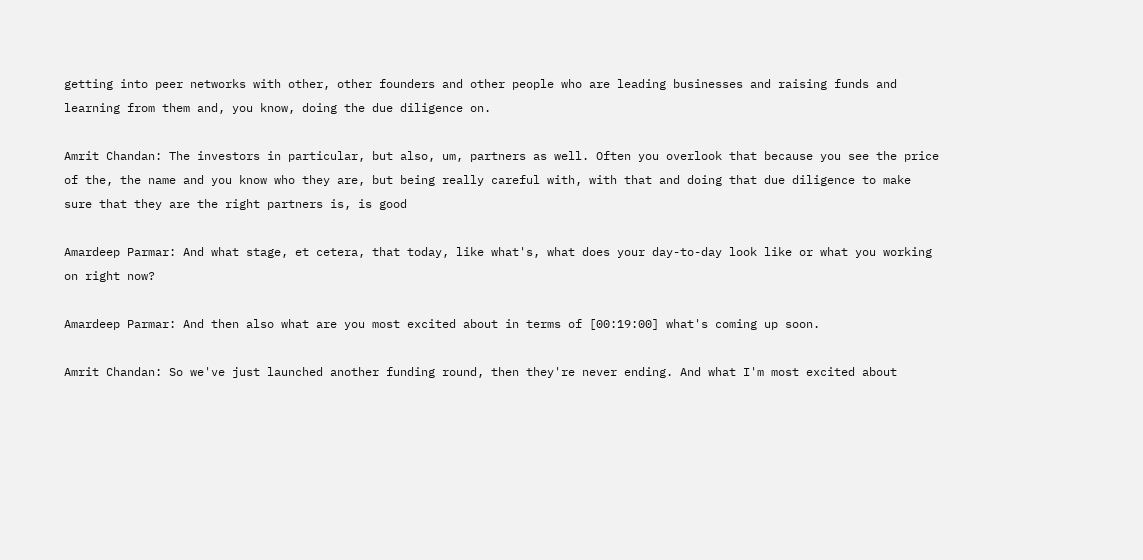getting into peer networks with other, other founders and other people who are leading businesses and raising funds and learning from them and, you know, doing the due diligence on.

Amrit Chandan: The investors in particular, but also, um, partners as well. Often you overlook that because you see the price of the, the name and you know who they are, but being really careful with, with that and doing that due diligence to make sure that they are the right partners is, is good

Amardeep Parmar: And what stage, et cetera, that today, like what's, what does your day-to-day look like or what you working on right now?

Amardeep Parmar: And then also what are you most excited about in terms of [00:19:00] what's coming up soon.

Amrit Chandan: So we've just launched another funding round, then they're never ending. And what I'm most excited about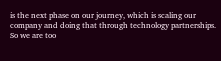is the next phase on our journey, which is scaling our company and doing that through technology partnerships. So we are too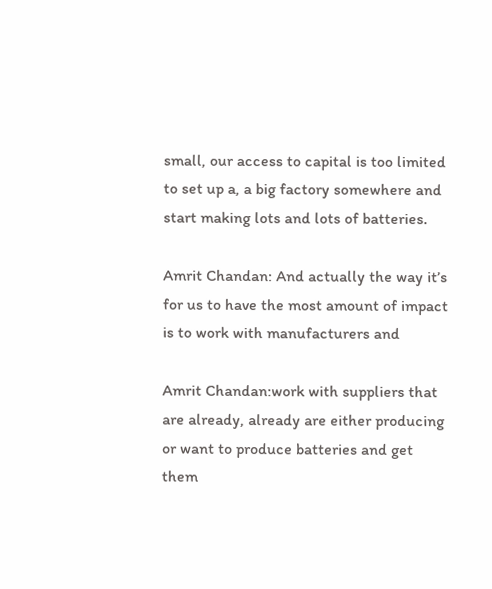small, our access to capital is too limited to set up a, a big factory somewhere and start making lots and lots of batteries.

Amrit Chandan: And actually the way it’s for us to have the most amount of impact is to work with manufacturers and

Amrit Chandan:work with suppliers that are already, already are either producing or want to produce batteries and get them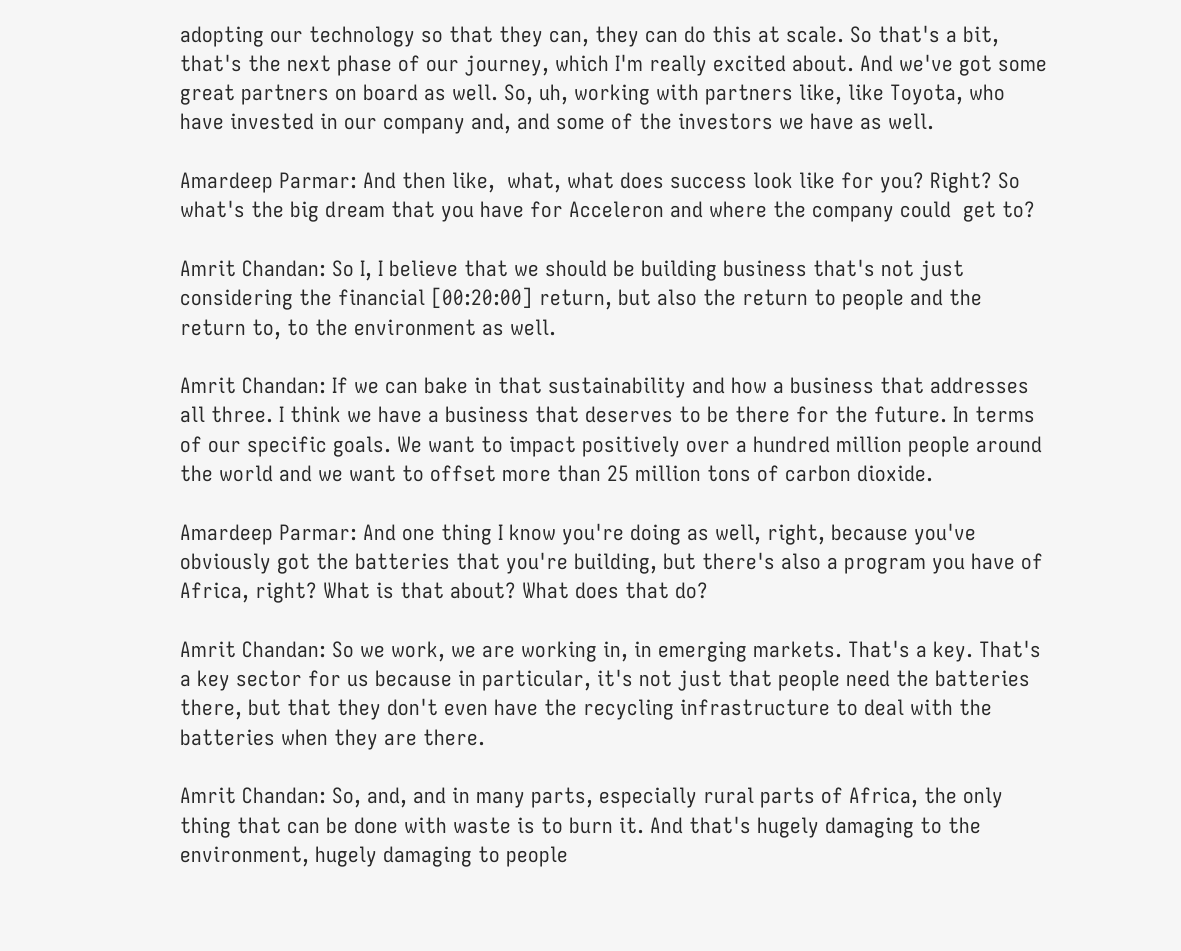adopting our technology so that they can, they can do this at scale. So that's a bit, that's the next phase of our journey, which I'm really excited about. And we've got some great partners on board as well. So, uh, working with partners like, like Toyota, who have invested in our company and, and some of the investors we have as well.

Amardeep Parmar: And then like,  what, what does success look like for you? Right? So what's the big dream that you have for Acceleron and where the company could  get to?

Amrit Chandan: So I, I believe that we should be building business that's not just considering the financial [00:20:00] return, but also the return to people and the return to, to the environment as well.

Amrit Chandan: If we can bake in that sustainability and how a business that addresses all three. I think we have a business that deserves to be there for the future. In terms of our specific goals. We want to impact positively over a hundred million people around the world and we want to offset more than 25 million tons of carbon dioxide.

Amardeep Parmar: And one thing I know you're doing as well, right, because you've obviously got the batteries that you're building, but there's also a program you have of Africa, right? What is that about? What does that do?

Amrit Chandan: So we work, we are working in, in emerging markets. That's a key. That's a key sector for us because in particular, it's not just that people need the batteries there, but that they don't even have the recycling infrastructure to deal with the batteries when they are there.

Amrit Chandan: So, and, and in many parts, especially rural parts of Africa, the only thing that can be done with waste is to burn it. And that's hugely damaging to the environment, hugely damaging to people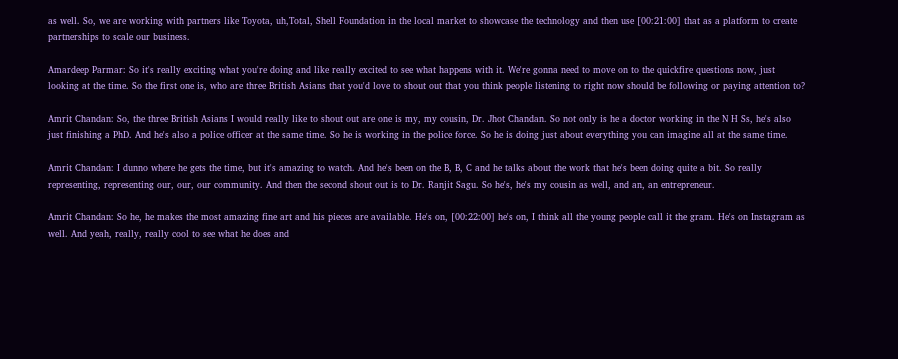as well. So, we are working with partners like Toyota, uh,Total, Shell Foundation in the local market to showcase the technology and then use [00:21:00] that as a platform to create partnerships to scale our business.

Amardeep Parmar: So it's really exciting what you're doing and like really excited to see what happens with it. We're gonna need to move on to the quickfire questions now, just looking at the time. So the first one is, who are three British Asians that you'd love to shout out that you think people listening to right now should be following or paying attention to?

Amrit Chandan: So, the three British Asians I would really like to shout out are one is my, my cousin, Dr. Jhot Chandan. So not only is he a doctor working in the N H Ss, he's also just finishing a PhD. And he's also a police officer at the same time. So he is working in the police force. So he is doing just about everything you can imagine all at the same time.

Amrit Chandan: I dunno where he gets the time, but it's amazing to watch. And he's been on the B, B, C and he talks about the work that he's been doing quite a bit. So really representing, representing our, our, our community. And then the second shout out is to Dr. Ranjit Sagu. So he's, he's my cousin as well, and an, an entrepreneur.

Amrit Chandan: So he, he makes the most amazing fine art and his pieces are available. He's on, [00:22:00] he's on, I think all the young people call it the gram. He's on Instagram as well. And yeah, really, really cool to see what he does and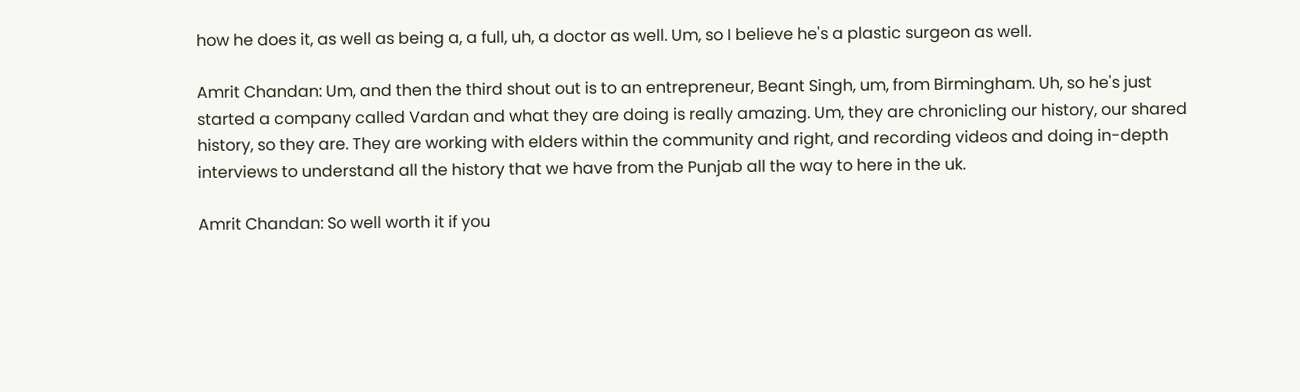how he does it, as well as being a, a full, uh, a doctor as well. Um, so I believe he's a plastic surgeon as well.

Amrit Chandan: Um, and then the third shout out is to an entrepreneur, Beant Singh, um, from Birmingham. Uh, so he's just started a company called Vardan and what they are doing is really amazing. Um, they are chronicling our history, our shared history, so they are. They are working with elders within the community and right, and recording videos and doing in-depth interviews to understand all the history that we have from the Punjab all the way to here in the uk.

Amrit Chandan: So well worth it if you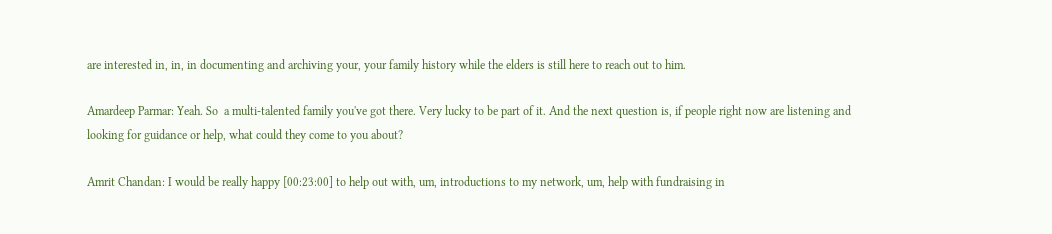are interested in, in, in documenting and archiving your, your family history while the elders is still here to reach out to him.

Amardeep Parmar: Yeah. So  a multi-talented family you've got there. Very lucky to be part of it. And the next question is, if people right now are listening and looking for guidance or help, what could they come to you about?

Amrit Chandan: I would be really happy [00:23:00] to help out with, um, introductions to my network, um, help with fundraising in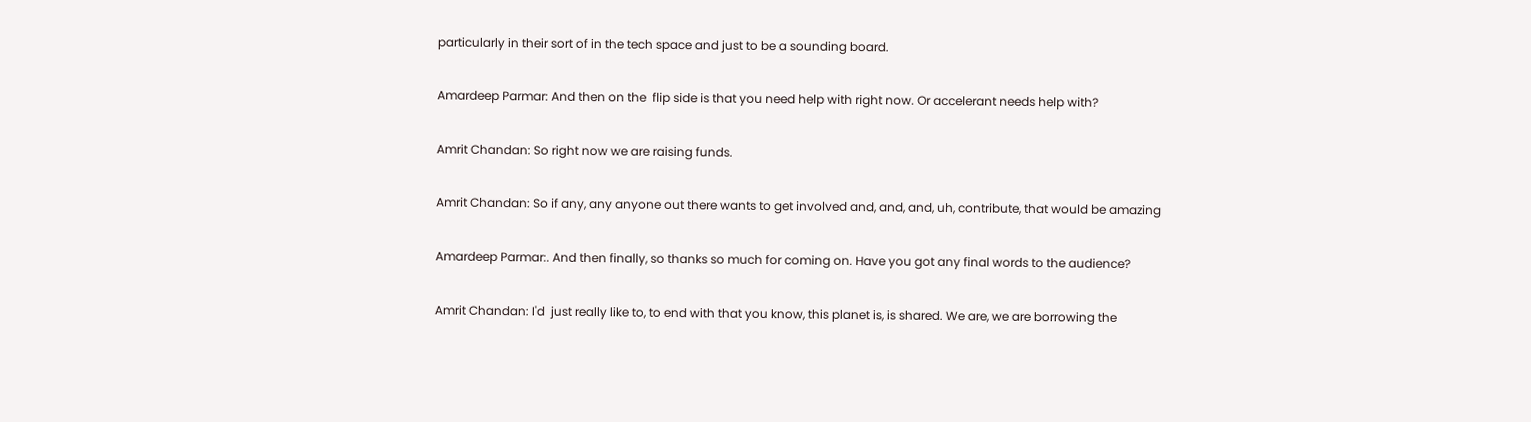particularly in their sort of in the tech space and just to be a sounding board.

Amardeep Parmar: And then on the  flip side is that you need help with right now. Or accelerant needs help with?

Amrit Chandan: So right now we are raising funds.

Amrit Chandan: So if any, any anyone out there wants to get involved and, and, and, uh, contribute, that would be amazing

Amardeep Parmar:. And then finally, so thanks so much for coming on. Have you got any final words to the audience?

Amrit Chandan: I'd  just really like to, to end with that you know, this planet is, is shared. We are, we are borrowing the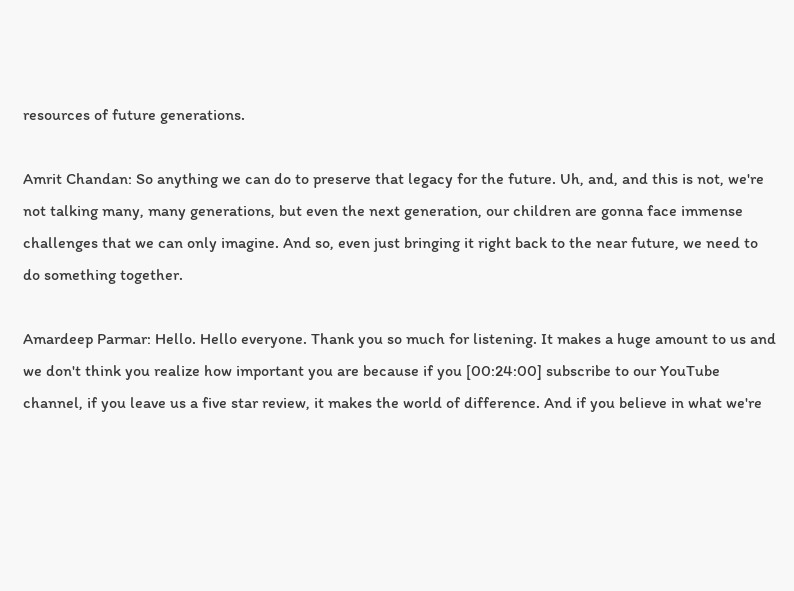resources of future generations.

Amrit Chandan: So anything we can do to preserve that legacy for the future. Uh, and, and this is not, we're not talking many, many generations, but even the next generation, our children are gonna face immense challenges that we can only imagine. And so, even just bringing it right back to the near future, we need to do something together.

Amardeep Parmar: Hello. Hello everyone. Thank you so much for listening. It makes a huge amount to us and we don't think you realize how important you are because if you [00:24:00] subscribe to our YouTube channel, if you leave us a five star review, it makes the world of difference. And if you believe in what we're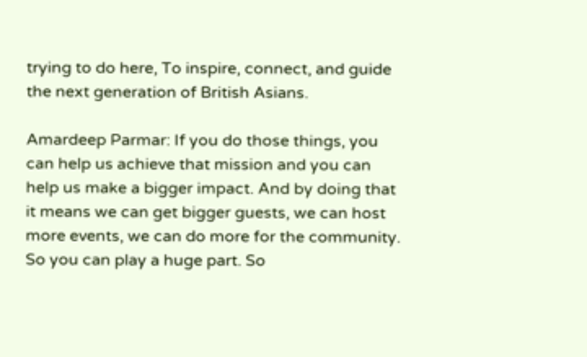trying to do here, To inspire, connect, and guide the next generation of British Asians.

Amardeep Parmar: If you do those things, you can help us achieve that mission and you can help us make a bigger impact. And by doing that it means we can get bigger guests, we can host more events, we can do more for the community. So you can play a huge part. So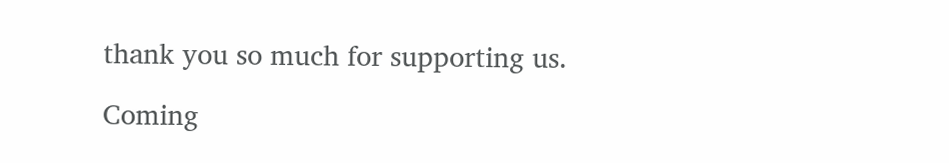thank you so much for supporting us.

Coming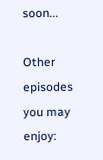soon...

Other episodes you may enjoy: